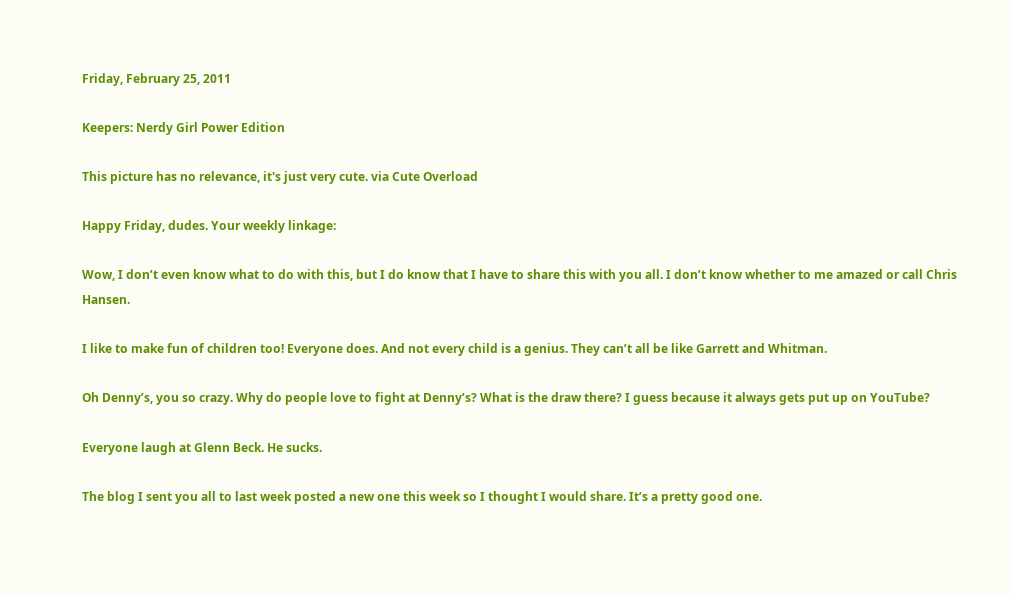Friday, February 25, 2011

Keepers: Nerdy Girl Power Edition

This picture has no relevance, it's just very cute. via Cute Overload

Happy Friday, dudes. Your weekly linkage:

Wow, I don’t even know what to do with this, but I do know that I have to share this with you all. I don’t know whether to me amazed or call Chris Hansen.

I like to make fun of children too! Everyone does. And not every child is a genius. They can’t all be like Garrett and Whitman.

Oh Denny’s, you so crazy. Why do people love to fight at Denny’s? What is the draw there? I guess because it always gets put up on YouTube?

Everyone laugh at Glenn Beck. He sucks.

The blog I sent you all to last week posted a new one this week so I thought I would share. It’s a pretty good one.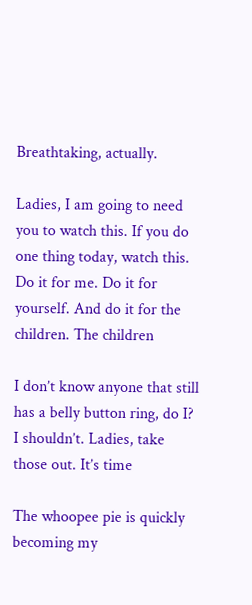Breathtaking, actually.

Ladies, I am going to need you to watch this. If you do one thing today, watch this. Do it for me. Do it for yourself. And do it for the children. The children

I don’t know anyone that still has a belly button ring, do I? I shouldn’t. Ladies, take those out. It’s time

The whoopee pie is quickly becoming my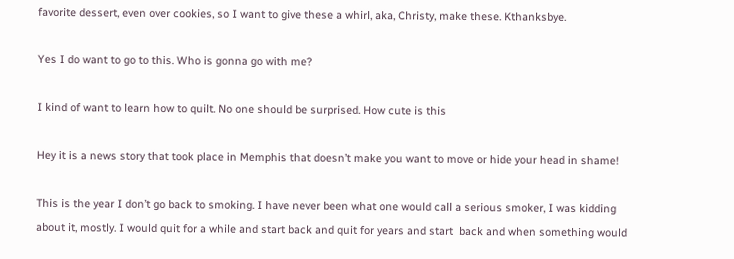favorite dessert, even over cookies, so I want to give these a whirl, aka, Christy, make these. Kthanksbye.

Yes I do want to go to this. Who is gonna go with me?

I kind of want to learn how to quilt. No one should be surprised. How cute is this

Hey it is a news story that took place in Memphis that doesn’t make you want to move or hide your head in shame!

This is the year I don’t go back to smoking. I have never been what one would call a serious smoker, I was kidding about it, mostly. I would quit for a while and start back and quit for years and start  back and when something would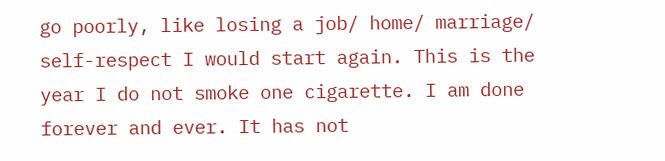go poorly, like losing a job/ home/ marriage/ self-respect I would start again. This is the year I do not smoke one cigarette. I am done forever and ever. It has not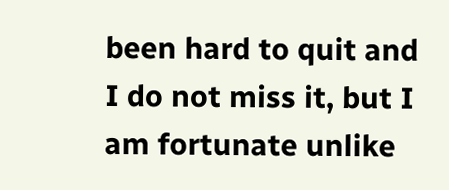been hard to quit and I do not miss it, but I am fortunate unlike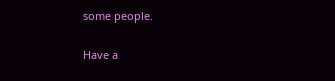some people.

Have a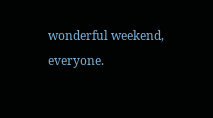wonderful weekend, everyone.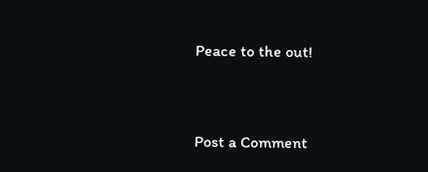Peace to the out!


Post a Comment